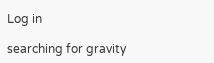Log in

searching for gravity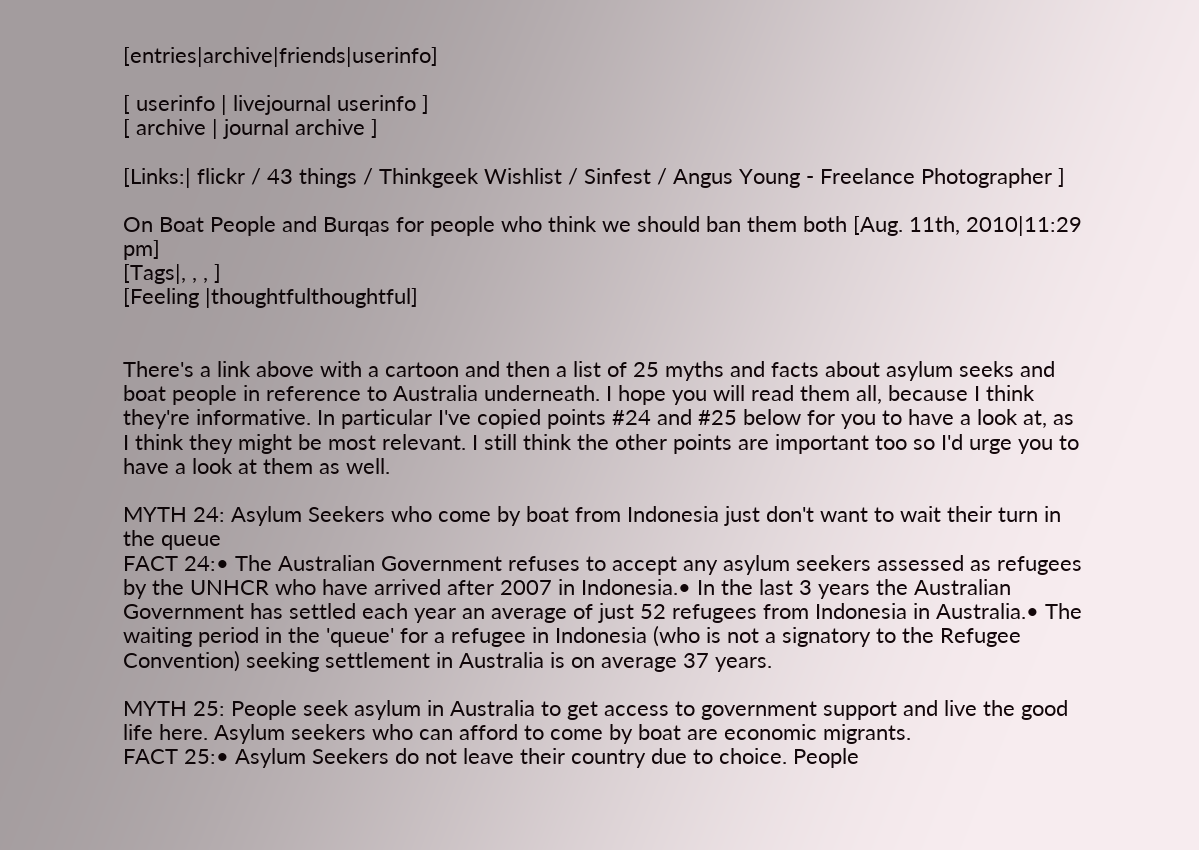[entries|archive|friends|userinfo]

[ userinfo | livejournal userinfo ]
[ archive | journal archive ]

[Links:| flickr / 43 things / Thinkgeek Wishlist / Sinfest / Angus Young - Freelance Photographer ]

On Boat People and Burqas for people who think we should ban them both [Aug. 11th, 2010|11:29 pm]
[Tags|, , , ]
[Feeling |thoughtfulthoughtful]


There's a link above with a cartoon and then a list of 25 myths and facts about asylum seeks and boat people in reference to Australia underneath. I hope you will read them all, because I think they're informative. In particular I've copied points #24 and #25 below for you to have a look at, as I think they might be most relevant. I still think the other points are important too so I'd urge you to have a look at them as well.

MYTH 24: Asylum Seekers who come by boat from Indonesia just don't want to wait their turn in the queue
FACT 24:• The Australian Government refuses to accept any asylum seekers assessed as refugees by the UNHCR who have arrived after 2007 in Indonesia.• In the last 3 years the Australian Government has settled each year an average of just 52 refugees from Indonesia in Australia.• The waiting period in the 'queue' for a refugee in Indonesia (who is not a signatory to the Refugee Convention) seeking settlement in Australia is on average 37 years.

MYTH 25: People seek asylum in Australia to get access to government support and live the good life here. Asylum seekers who can afford to come by boat are economic migrants.
FACT 25:• Asylum Seekers do not leave their country due to choice. People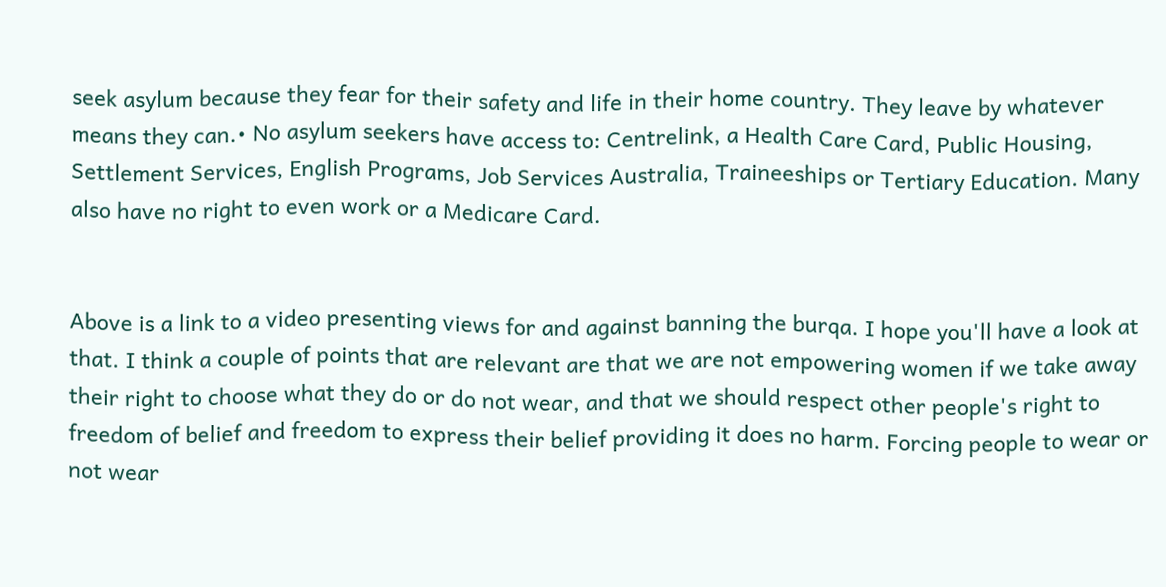seek asylum because they fear for their safety and life in their home country. They leave by whatever means they can.• No asylum seekers have access to: Centrelink, a Health Care Card, Public Housing, Settlement Services, English Programs, Job Services Australia, Traineeships or Tertiary Education. Many also have no right to even work or a Medicare Card.


Above is a link to a video presenting views for and against banning the burqa. I hope you'll have a look at that. I think a couple of points that are relevant are that we are not empowering women if we take away their right to choose what they do or do not wear, and that we should respect other people's right to freedom of belief and freedom to express their belief providing it does no harm. Forcing people to wear or not wear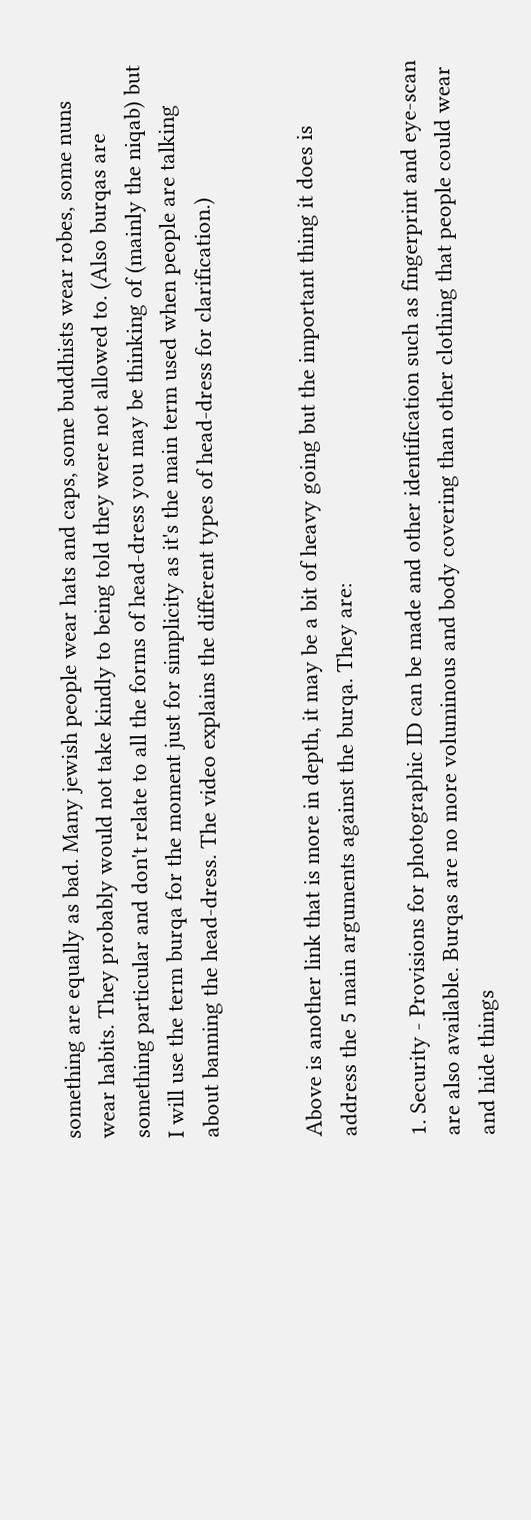something are equally as bad. Many jewish people wear hats and caps, some buddhists wear robes, some nuns wear habits. They probably would not take kindly to being told they were not allowed to. (Also burqas are something particular and don't relate to all the forms of head-dress you may be thinking of (mainly the niqab) but I will use the term burqa for the moment just for simplicity as it's the main term used when people are talking about banning the head-dress. The video explains the different types of head-dress for clarification.)


Above is another link that is more in depth, it may be a bit of heavy going but the important thing it does is address the 5 main arguments against the burqa. They are:

1. Security - Provisions for photographic ID can be made and other identification such as fingerprint and eye-scan are also available. Burqas are no more voluminous and body covering than other clothing that people could wear and hide things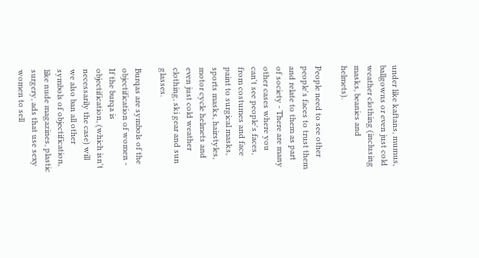under like kaftans, mumus, ballgowns or even just cold weather clothing (inclusing masks, beanies and helmets).

People need to see other people's faces to trust them and relate to them as part of society - There are many other cases where you can't see people's faces, from costumes and face paint to surgical masks, sports masks, hairstyles, motor cycle helmets and even just cold weather clothing, ski gear and sun glasses.

Burqas are symbols of the objectification of women - If the burqa is objectification, (which isn't necessarily the case) will we also ban all other symbols of objectification, like nude magazines, plastic surgery, ads that use sexy women to sell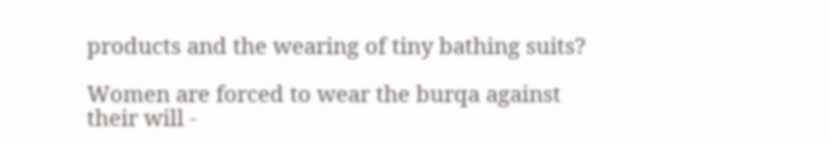products and the wearing of tiny bathing suits?

Women are forced to wear the burqa against their will -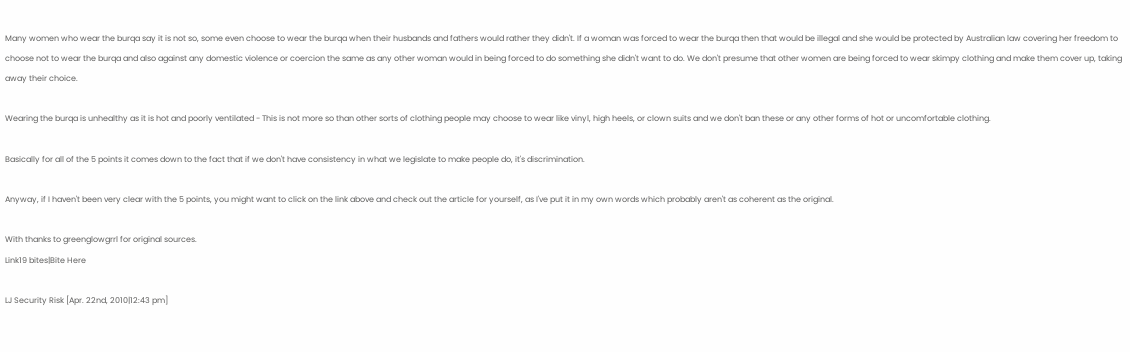Many women who wear the burqa say it is not so, some even choose to wear the burqa when their husbands and fathers would rather they didn't. If a woman was forced to wear the burqa then that would be illegal and she would be protected by Australian law covering her freedom to choose not to wear the burqa and also against any domestic violence or coercion the same as any other woman would in being forced to do something she didn't want to do. We don't presume that other women are being forced to wear skimpy clothing and make them cover up, taking away their choice.

Wearing the burqa is unhealthy as it is hot and poorly ventilated - This is not more so than other sorts of clothing people may choose to wear like vinyl, high heels, or clown suits and we don't ban these or any other forms of hot or uncomfortable clothing.

Basically for all of the 5 points it comes down to the fact that if we don't have consistency in what we legislate to make people do, it's discrimination.

Anyway, if I haven't been very clear with the 5 points, you might want to click on the link above and check out the article for yourself, as I've put it in my own words which probably aren't as coherent as the original.

With thanks to greenglowgrrl for original sources.
Link19 bites|Bite Here

LJ Security Risk [Apr. 22nd, 2010|12:43 pm]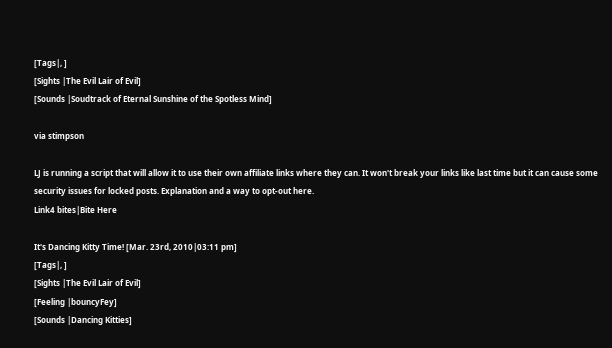[Tags|, ]
[Sights |The Evil Lair of Evil]
[Sounds |Soudtrack of Eternal Sunshine of the Spotless Mind]

via stimpson

LJ is running a script that will allow it to use their own affiliate links where they can. It won't break your links like last time but it can cause some security issues for locked posts. Explanation and a way to opt-out here.
Link4 bites|Bite Here

It's Dancing Kitty Time! [Mar. 23rd, 2010|03:11 pm]
[Tags|, ]
[Sights |The Evil Lair of Evil]
[Feeling |bouncyFey]
[Sounds |Dancing Kitties]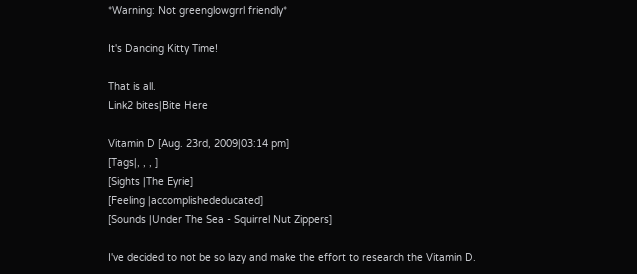*Warning: Not greenglowgrrl friendly*

It's Dancing Kitty Time!

That is all.
Link2 bites|Bite Here

Vitamin D [Aug. 23rd, 2009|03:14 pm]
[Tags|, , , ]
[Sights |The Eyrie]
[Feeling |accomplishededucated]
[Sounds |Under The Sea - Squirrel Nut Zippers]

I've decided to not be so lazy and make the effort to research the Vitamin D.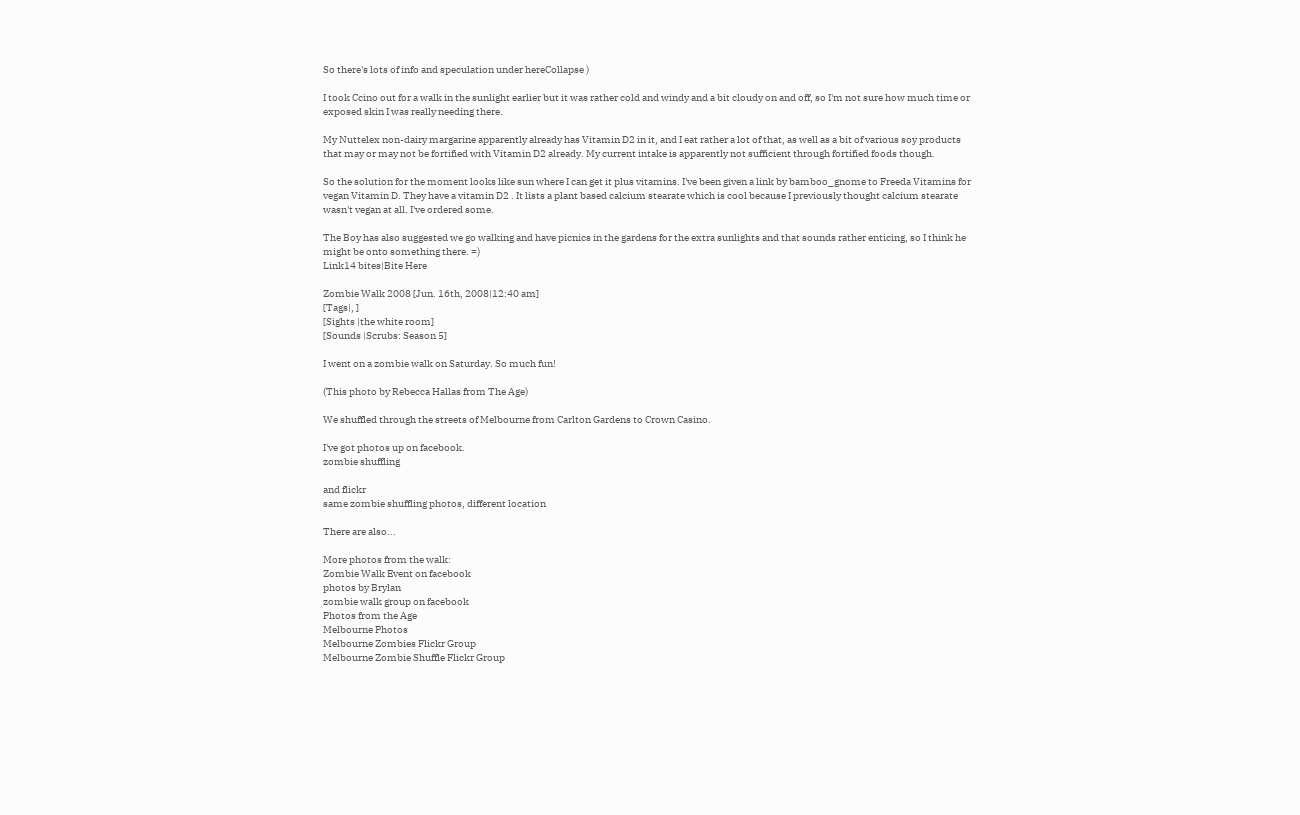So there's lots of info and speculation under hereCollapse )

I took Ccino out for a walk in the sunlight earlier but it was rather cold and windy and a bit cloudy on and off, so I'm not sure how much time or exposed skin I was really needing there.

My Nuttelex non-dairy margarine apparently already has Vitamin D2 in it, and I eat rather a lot of that, as well as a bit of various soy products that may or may not be fortified with Vitamin D2 already. My current intake is apparently not sufficient through fortified foods though.

So the solution for the moment looks like sun where I can get it plus vitamins. I've been given a link by bamboo_gnome to Freeda Vitamins for vegan Vitamin D. They have a vitamin D2 . It lists a plant based calcium stearate which is cool because I previously thought calcium stearate wasn't vegan at all. I've ordered some.

The Boy has also suggested we go walking and have picnics in the gardens for the extra sunlights and that sounds rather enticing, so I think he might be onto something there. =)
Link14 bites|Bite Here

Zombie Walk 2008 [Jun. 16th, 2008|12:40 am]
[Tags|, ]
[Sights |the white room]
[Sounds |Scrubs: Season 5]

I went on a zombie walk on Saturday. So much fun!

(This photo by Rebecca Hallas from The Age)

We shuffled through the streets of Melbourne from Carlton Gardens to Crown Casino.

I've got photos up on facebook.
zombie shuffling

and flickr
same zombie shuffling photos, different location

There are also...

More photos from the walk:
Zombie Walk Event on facebook
photos by Brylan
zombie walk group on facebook
Photos from the Age
Melbourne Photos
Melbourne Zombies Flickr Group
Melbourne Zombie Shuffle Flickr Group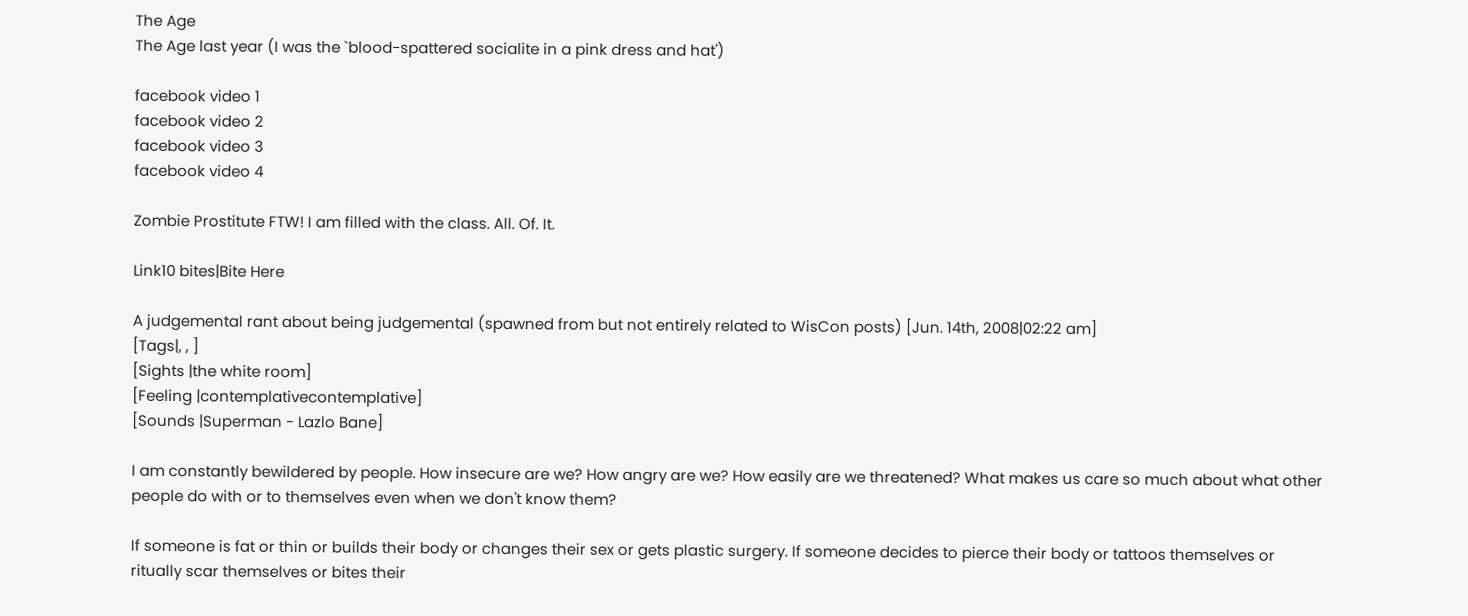The Age
The Age last year (I was the `blood-spattered socialite in a pink dress and hat')

facebook video 1
facebook video 2
facebook video 3
facebook video 4

Zombie Prostitute FTW! I am filled with the class. All. Of. It.

Link10 bites|Bite Here

A judgemental rant about being judgemental (spawned from but not entirely related to WisCon posts) [Jun. 14th, 2008|02:22 am]
[Tags|, , ]
[Sights |the white room]
[Feeling |contemplativecontemplative]
[Sounds |Superman - Lazlo Bane]

I am constantly bewildered by people. How insecure are we? How angry are we? How easily are we threatened? What makes us care so much about what other people do with or to themselves even when we don't know them?

If someone is fat or thin or builds their body or changes their sex or gets plastic surgery. If someone decides to pierce their body or tattoos themselves or ritually scar themselves or bites their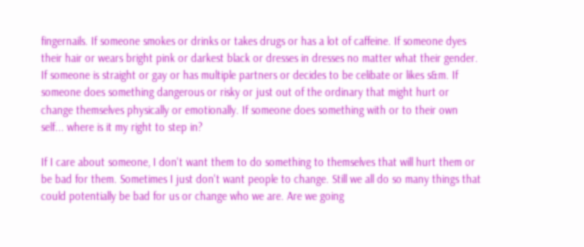fingernails. If someone smokes or drinks or takes drugs or has a lot of caffeine. If someone dyes their hair or wears bright pink or darkest black or dresses in dresses no matter what their gender. If someone is straight or gay or has multiple partners or decides to be celibate or likes s&m. If someone does something dangerous or risky or just out of the ordinary that might hurt or change themselves physically or emotionally. If someone does something with or to their own self... where is it my right to step in?

If I care about someone, I don't want them to do something to themselves that will hurt them or be bad for them. Sometimes I just don't want people to change. Still we all do so many things that could potentially be bad for us or change who we are. Are we going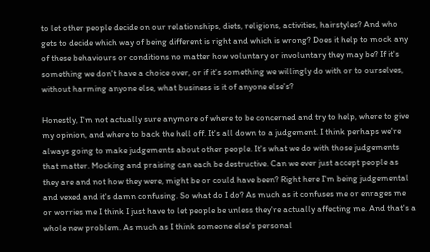to let other people decide on our relationships, diets, religions, activities, hairstyles? And who gets to decide which way of being different is right and which is wrong? Does it help to mock any of these behaviours or conditions no matter how voluntary or involuntary they may be? If it's something we don't have a choice over, or if it's something we willingly do with or to ourselves, without harming anyone else, what business is it of anyone else's?

Honestly, I'm not actually sure anymore of where to be concerned and try to help, where to give my opinion, and where to back the hell off. It's all down to a judgement. I think perhaps we're always going to make judgements about other people. It's what we do with those judgements that matter. Mocking and praising can each be destructive. Can we ever just accept people as they are and not how they were, might be or could have been? Right here I'm being judgemental and vexed and it's damn confusing. So what do I do? As much as it confuses me or enrages me or worries me I think I just have to let people be unless they're actually affecting me. And that's a whole new problem. As much as I think someone else's personal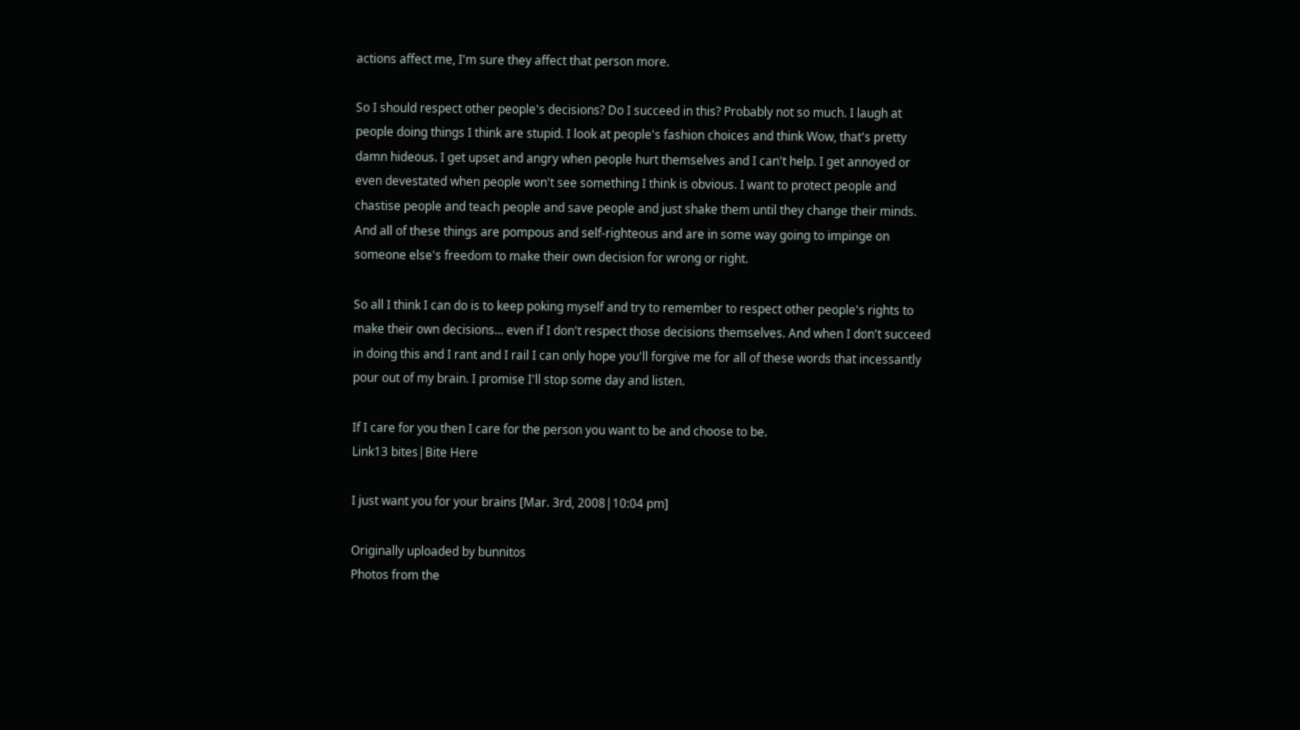actions affect me, I'm sure they affect that person more.

So I should respect other people's decisions? Do I succeed in this? Probably not so much. I laugh at people doing things I think are stupid. I look at people's fashion choices and think Wow, that's pretty damn hideous. I get upset and angry when people hurt themselves and I can't help. I get annoyed or even devestated when people won't see something I think is obvious. I want to protect people and chastise people and teach people and save people and just shake them until they change their minds. And all of these things are pompous and self-righteous and are in some way going to impinge on someone else's freedom to make their own decision for wrong or right.

So all I think I can do is to keep poking myself and try to remember to respect other people's rights to make their own decisions... even if I don't respect those decisions themselves. And when I don't succeed in doing this and I rant and I rail I can only hope you'll forgive me for all of these words that incessantly pour out of my brain. I promise I'll stop some day and listen.

If I care for you then I care for the person you want to be and choose to be.
Link13 bites|Bite Here

I just want you for your brains [Mar. 3rd, 2008|10:04 pm]

Originally uploaded by bunnitos
Photos from the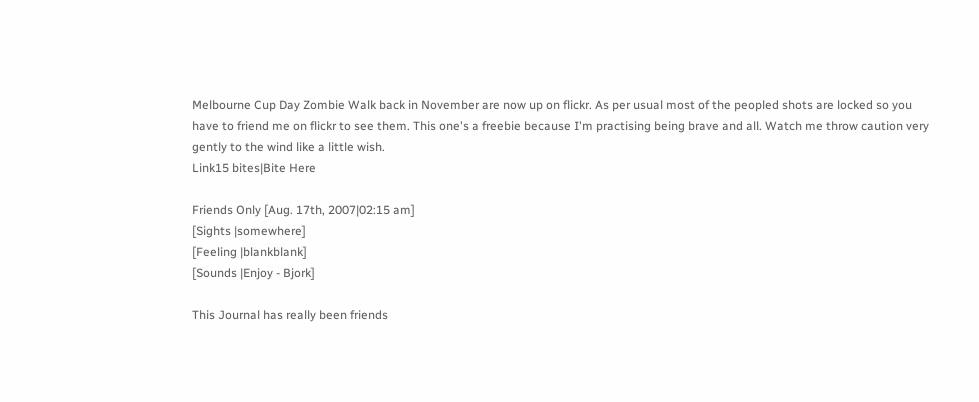Melbourne Cup Day Zombie Walk back in November are now up on flickr. As per usual most of the peopled shots are locked so you have to friend me on flickr to see them. This one's a freebie because I'm practising being brave and all. Watch me throw caution very gently to the wind like a little wish.
Link15 bites|Bite Here

Friends Only [Aug. 17th, 2007|02:15 am]
[Sights |somewhere]
[Feeling |blankblank]
[Sounds |Enjoy - Bjork]

This Journal has really been friends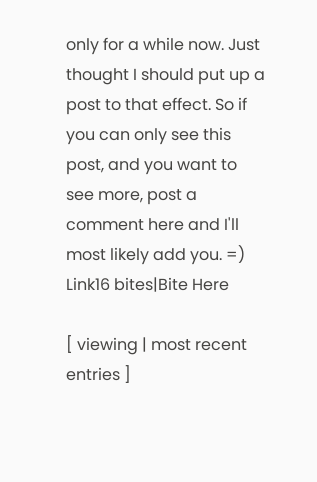only for a while now. Just thought I should put up a post to that effect. So if you can only see this post, and you want to see more, post a comment here and I'll most likely add you. =)
Link16 bites|Bite Here

[ viewing | most recent entries ]